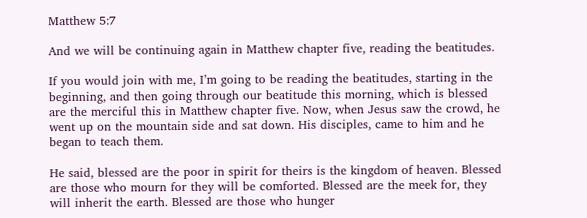Matthew 5:7

And we will be continuing again in Matthew chapter five, reading the beatitudes.

If you would join with me, I’m going to be reading the beatitudes, starting in the beginning, and then going through our beatitude this morning, which is blessed are the merciful this in Matthew chapter five. Now, when Jesus saw the crowd, he went up on the mountain side and sat down. His disciples, came to him and he began to teach them.

He said, blessed are the poor in spirit for theirs is the kingdom of heaven. Blessed are those who mourn for they will be comforted. Blessed are the meek for, they will inherit the earth. Blessed are those who hunger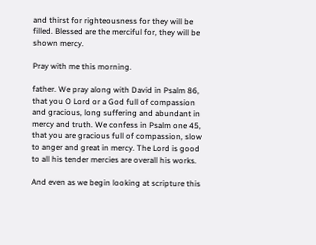and thirst for righteousness for they will be filled. Blessed are the merciful for, they will be shown mercy.

Pray with me this morning.

father. We pray along with David in Psalm 86, that you O Lord or a God full of compassion and gracious, long suffering and abundant in mercy and truth. We confess in Psalm one 45, that you are gracious full of compassion, slow to anger and great in mercy. The Lord is good to all his tender mercies are overall his works.

And even as we begin looking at scripture this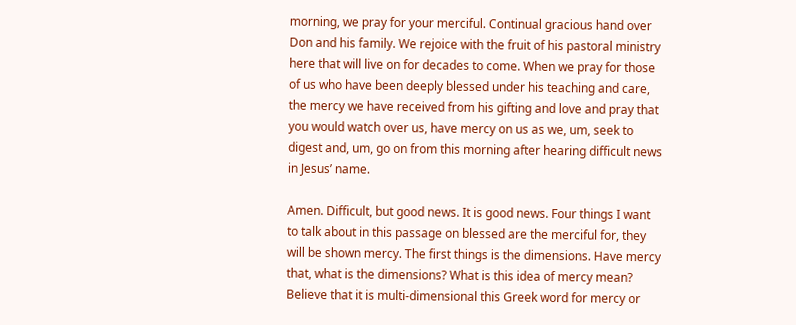morning, we pray for your merciful. Continual gracious hand over Don and his family. We rejoice with the fruit of his pastoral ministry here that will live on for decades to come. When we pray for those of us who have been deeply blessed under his teaching and care, the mercy we have received from his gifting and love and pray that you would watch over us, have mercy on us as we, um, seek to digest and, um, go on from this morning after hearing difficult news in Jesus’ name.

Amen. Difficult, but good news. It is good news. Four things I want to talk about in this passage on blessed are the merciful for, they will be shown mercy. The first things is the dimensions. Have mercy that, what is the dimensions? What is this idea of mercy mean? Believe that it is multi-dimensional this Greek word for mercy or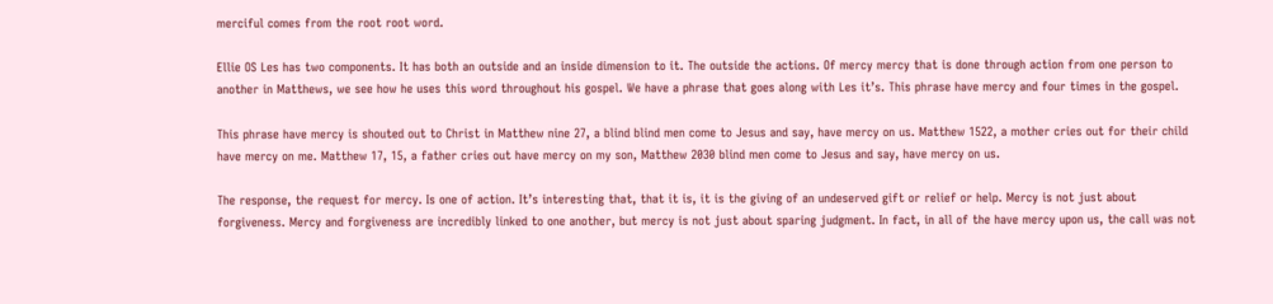merciful comes from the root root word.

Ellie OS Les has two components. It has both an outside and an inside dimension to it. The outside the actions. Of mercy mercy that is done through action from one person to another in Matthews, we see how he uses this word throughout his gospel. We have a phrase that goes along with Les it’s. This phrase have mercy and four times in the gospel.

This phrase have mercy is shouted out to Christ in Matthew nine 27, a blind blind men come to Jesus and say, have mercy on us. Matthew 1522, a mother cries out for their child have mercy on me. Matthew 17, 15, a father cries out have mercy on my son, Matthew 2030 blind men come to Jesus and say, have mercy on us.

The response, the request for mercy. Is one of action. It’s interesting that, that it is, it is the giving of an undeserved gift or relief or help. Mercy is not just about forgiveness. Mercy and forgiveness are incredibly linked to one another, but mercy is not just about sparing judgment. In fact, in all of the have mercy upon us, the call was not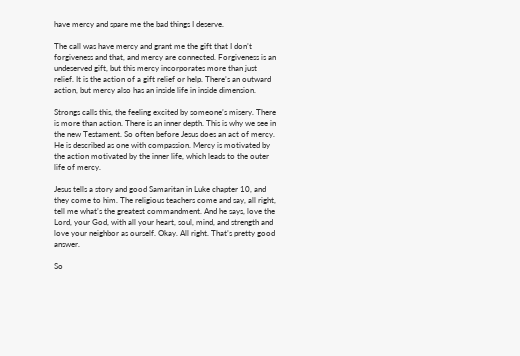have mercy and spare me the bad things I deserve.

The call was have mercy and grant me the gift that I don’t forgiveness and that, and mercy are connected. Forgiveness is an undeserved gift, but this mercy incorporates more than just relief. It is the action of a gift relief or help. There’s an outward action, but mercy also has an inside life in inside dimension.

Strongs calls this, the feeling excited by someone’s misery. There is more than action. There is an inner depth. This is why we see in the new Testament. So often before Jesus does an act of mercy. He is described as one with compassion. Mercy is motivated by the action motivated by the inner life, which leads to the outer life of mercy.

Jesus tells a story and good Samaritan in Luke chapter 10, and they come to him. The religious teachers come and say, all right, tell me what’s the greatest commandment. And he says, love the Lord, your God, with all your heart, soul, mind, and strength and love your neighbor as ourself. Okay. All right. That’s pretty good answer.

So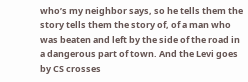who’s my neighbor says, so he tells them the story tells them the story of, of a man who was beaten and left by the side of the road in a dangerous part of town. And the Levi goes by CS crosses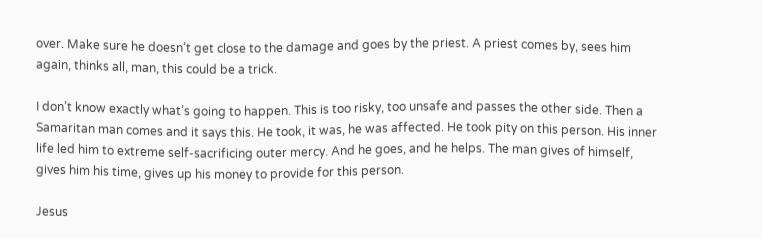over. Make sure he doesn’t get close to the damage and goes by the priest. A priest comes by, sees him again, thinks all, man, this could be a trick.

I don’t know exactly what’s going to happen. This is too risky, too unsafe and passes the other side. Then a Samaritan man comes and it says this. He took, it was, he was affected. He took pity on this person. His inner life led him to extreme self-sacrificing outer mercy. And he goes, and he helps. The man gives of himself, gives him his time, gives up his money to provide for this person.

Jesus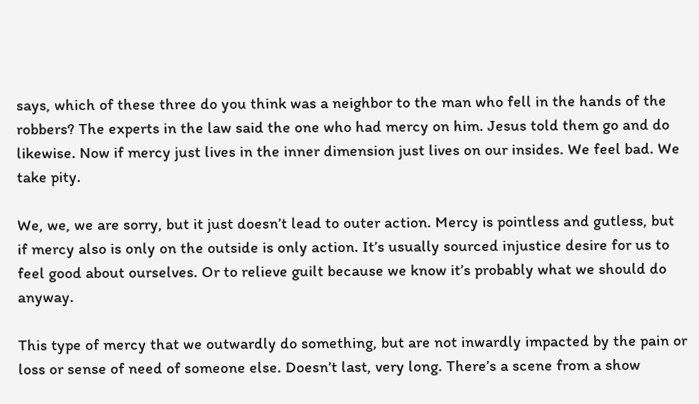says, which of these three do you think was a neighbor to the man who fell in the hands of the robbers? The experts in the law said the one who had mercy on him. Jesus told them go and do likewise. Now if mercy just lives in the inner dimension just lives on our insides. We feel bad. We take pity.

We, we, we are sorry, but it just doesn’t lead to outer action. Mercy is pointless and gutless, but if mercy also is only on the outside is only action. It’s usually sourced injustice desire for us to feel good about ourselves. Or to relieve guilt because we know it’s probably what we should do anyway.

This type of mercy that we outwardly do something, but are not inwardly impacted by the pain or loss or sense of need of someone else. Doesn’t last, very long. There’s a scene from a show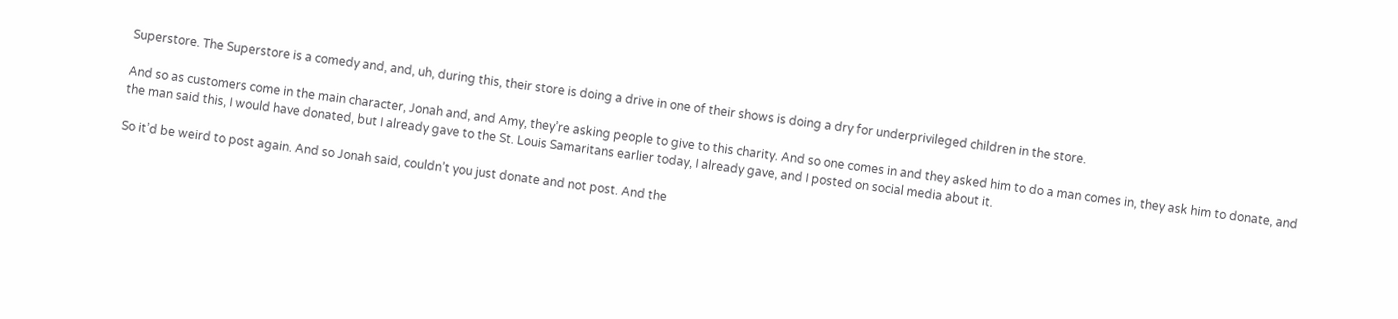Superstore. The Superstore is a comedy and, and, uh, during this, their store is doing a drive in one of their shows is doing a dry for underprivileged children in the store.

And so as customers come in the main character, Jonah and, and Amy, they’re asking people to give to this charity. And so one comes in and they asked him to do a man comes in, they ask him to donate, and the man said this, I would have donated, but I already gave to the St. Louis Samaritans earlier today, I already gave, and I posted on social media about it.

So it’d be weird to post again. And so Jonah said, couldn’t you just donate and not post. And the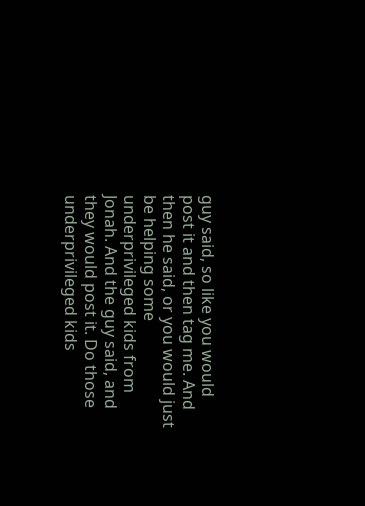guy said, so like you would post it and then tag me. And then he said, or you would just be helping some underprivileged kids from Jonah. And the guy said, and they would post it. Do those underprivileged kids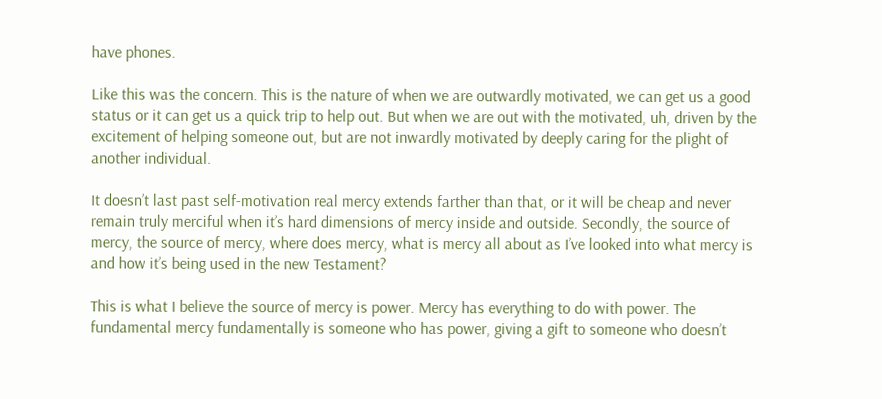have phones.

Like this was the concern. This is the nature of when we are outwardly motivated, we can get us a good status or it can get us a quick trip to help out. But when we are out with the motivated, uh, driven by the excitement of helping someone out, but are not inwardly motivated by deeply caring for the plight of another individual.

It doesn’t last past self-motivation real mercy extends farther than that, or it will be cheap and never remain truly merciful when it’s hard dimensions of mercy inside and outside. Secondly, the source of mercy, the source of mercy, where does mercy, what is mercy all about as I’ve looked into what mercy is and how it’s being used in the new Testament?

This is what I believe the source of mercy is power. Mercy has everything to do with power. The fundamental mercy fundamentally is someone who has power, giving a gift to someone who doesn’t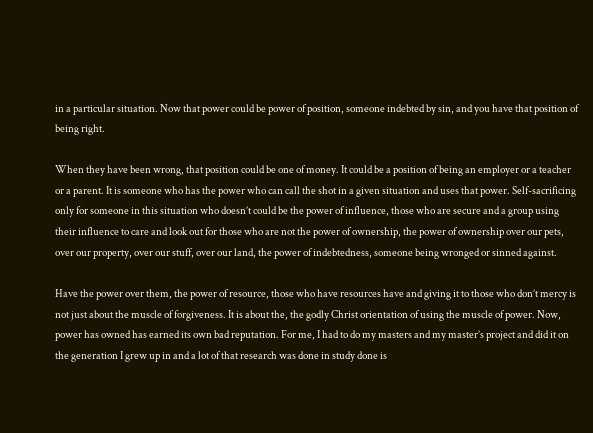in a particular situation. Now that power could be power of position, someone indebted by sin, and you have that position of being right.

When they have been wrong, that position could be one of money. It could be a position of being an employer or a teacher or a parent. It is someone who has the power who can call the shot in a given situation and uses that power. Self-sacrificing only for someone in this situation who doesn’t could be the power of influence, those who are secure and a group using their influence to care and look out for those who are not the power of ownership, the power of ownership over our pets, over our property, over our stuff, over our land, the power of indebtedness, someone being wronged or sinned against.

Have the power over them, the power of resource, those who have resources have and giving it to those who don’t mercy is not just about the muscle of forgiveness. It is about the, the godly Christ orientation of using the muscle of power. Now, power has owned has earned its own bad reputation. For me, I had to do my masters and my master’s project and did it on the generation I grew up in and a lot of that research was done in study done is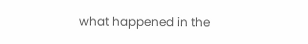what happened in the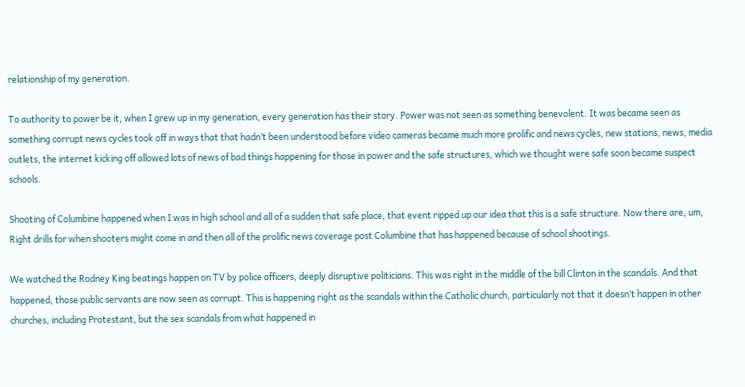relationship of my generation.

To authority to power be it, when I grew up in my generation, every generation has their story. Power was not seen as something benevolent. It was became seen as something corrupt news cycles took off in ways that that hadn’t been understood before video cameras became much more prolific and news cycles, new stations, news, media outlets, the internet kicking off allowed lots of news of bad things happening for those in power and the safe structures, which we thought were safe soon became suspect schools.

Shooting of Columbine happened when I was in high school and all of a sudden that safe place, that event ripped up our idea that this is a safe structure. Now there are, um, Right drills for when shooters might come in and then all of the prolific news coverage post Columbine that has happened because of school shootings.

We watched the Rodney King beatings happen on TV by police officers, deeply disruptive politicians. This was right in the middle of the bill Clinton in the scandals. And that happened, those public servants are now seen as corrupt. This is happening right as the scandals within the Catholic church, particularly not that it doesn’t happen in other churches, including Protestant, but the sex scandals from what happened in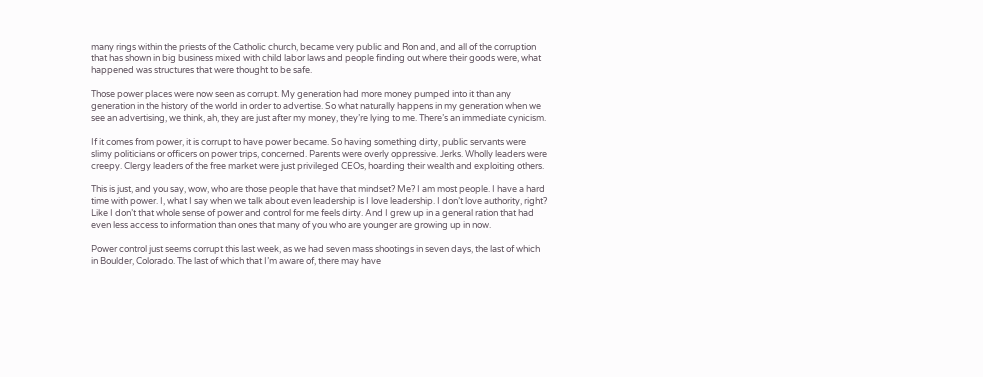many rings within the priests of the Catholic church, became very public and Ron and, and all of the corruption that has shown in big business mixed with child labor laws and people finding out where their goods were, what happened was structures that were thought to be safe.

Those power places were now seen as corrupt. My generation had more money pumped into it than any generation in the history of the world in order to advertise. So what naturally happens in my generation when we see an advertising, we think, ah, they are just after my money, they’re lying to me. There’s an immediate cynicism.

If it comes from power, it is corrupt to have power became. So having something dirty, public servants were slimy politicians or officers on power trips, concerned. Parents were overly oppressive. Jerks. Wholly leaders were creepy. Clergy leaders of the free market were just privileged CEOs, hoarding their wealth and exploiting others.

This is just, and you say, wow, who are those people that have that mindset? Me? I am most people. I have a hard time with power. I, what I say when we talk about even leadership is I love leadership. I don’t love authority, right? Like I don’t that whole sense of power and control for me feels dirty. And I grew up in a general ration that had even less access to information than ones that many of you who are younger are growing up in now.

Power control just seems corrupt this last week, as we had seven mass shootings in seven days, the last of which in Boulder, Colorado. The last of which that I’m aware of, there may have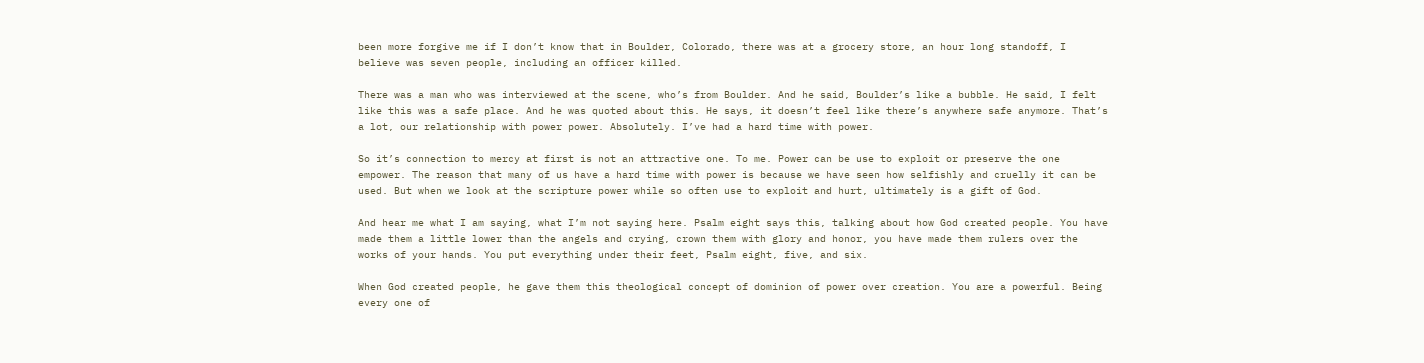been more forgive me if I don’t know that in Boulder, Colorado, there was at a grocery store, an hour long standoff, I believe was seven people, including an officer killed.

There was a man who was interviewed at the scene, who’s from Boulder. And he said, Boulder’s like a bubble. He said, I felt like this was a safe place. And he was quoted about this. He says, it doesn’t feel like there’s anywhere safe anymore. That’s a lot, our relationship with power power. Absolutely. I’ve had a hard time with power.

So it’s connection to mercy at first is not an attractive one. To me. Power can be use to exploit or preserve the one empower. The reason that many of us have a hard time with power is because we have seen how selfishly and cruelly it can be used. But when we look at the scripture power while so often use to exploit and hurt, ultimately is a gift of God.

And hear me what I am saying, what I’m not saying here. Psalm eight says this, talking about how God created people. You have made them a little lower than the angels and crying, crown them with glory and honor, you have made them rulers over the works of your hands. You put everything under their feet, Psalm eight, five, and six.

When God created people, he gave them this theological concept of dominion of power over creation. You are a powerful. Being every one of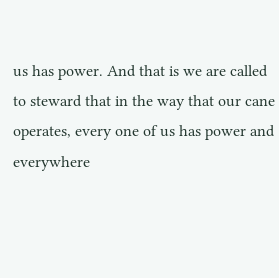us has power. And that is we are called to steward that in the way that our cane operates, every one of us has power and everywhere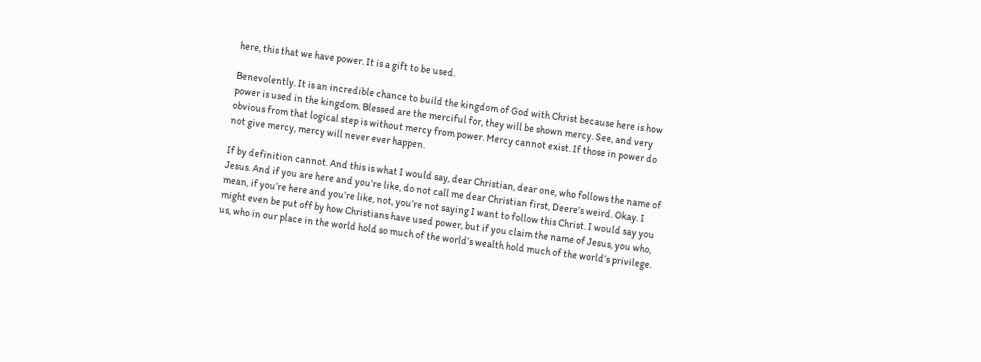here, this that we have power. It is a gift to be used.

Benevolently. It is an incredible chance to build the kingdom of God with Christ because here is how power is used in the kingdom. Blessed are the merciful for, they will be shown mercy. See, and very obvious from that logical step is without mercy from power. Mercy cannot exist. If those in power do not give mercy, mercy will never ever happen.

If by definition cannot. And this is what I would say, dear Christian, dear one, who follows the name of Jesus. And if you are here and you’re like, do not call me dear Christian first, Deere’s weird. Okay. I mean, if you’re here and you’re like, not, you’re not saying I want to follow this Christ. I would say you might even be put off by how Christians have used power, but if you claim the name of Jesus, you who, us, who in our place in the world hold so much of the world’s wealth hold much of the world’s privilege.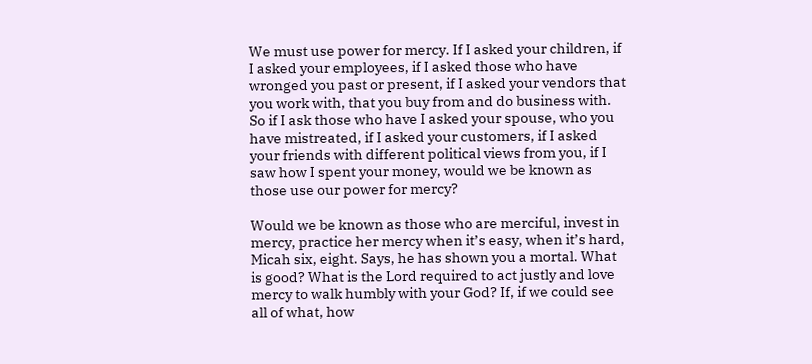We must use power for mercy. If I asked your children, if I asked your employees, if I asked those who have wronged you past or present, if I asked your vendors that you work with, that you buy from and do business with. So if I ask those who have I asked your spouse, who you have mistreated, if I asked your customers, if I asked your friends with different political views from you, if I saw how I spent your money, would we be known as those use our power for mercy?

Would we be known as those who are merciful, invest in mercy, practice her mercy when it’s easy, when it’s hard, Micah six, eight. Says, he has shown you a mortal. What is good? What is the Lord required to act justly and love mercy to walk humbly with your God? If, if we could see all of what, how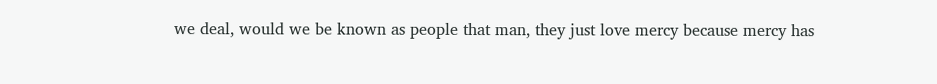we deal, would we be known as people that man, they just love mercy because mercy has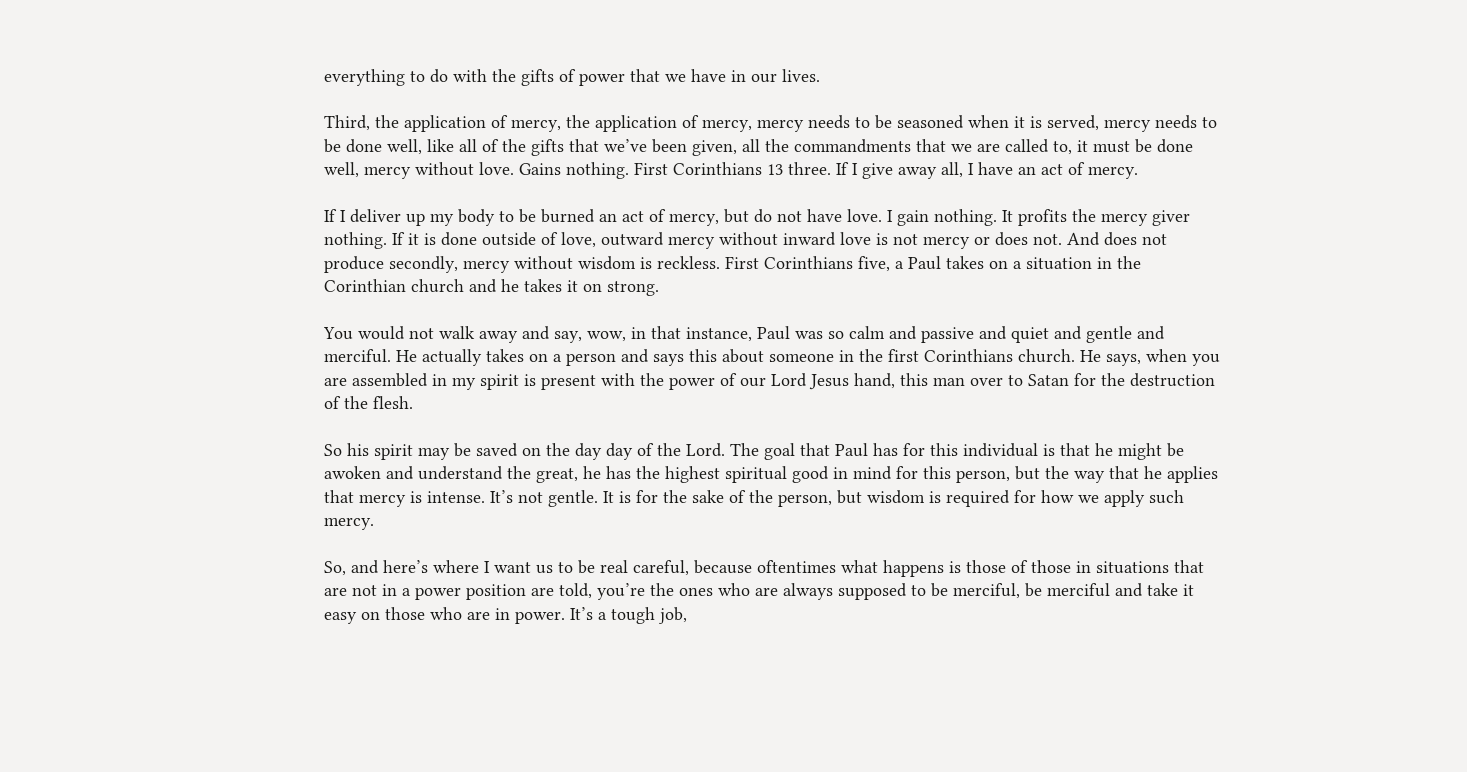everything to do with the gifts of power that we have in our lives.

Third, the application of mercy, the application of mercy, mercy needs to be seasoned when it is served, mercy needs to be done well, like all of the gifts that we’ve been given, all the commandments that we are called to, it must be done well, mercy without love. Gains nothing. First Corinthians 13 three. If I give away all, I have an act of mercy.

If I deliver up my body to be burned an act of mercy, but do not have love. I gain nothing. It profits the mercy giver nothing. If it is done outside of love, outward mercy without inward love is not mercy or does not. And does not produce secondly, mercy without wisdom is reckless. First Corinthians five, a Paul takes on a situation in the Corinthian church and he takes it on strong.

You would not walk away and say, wow, in that instance, Paul was so calm and passive and quiet and gentle and merciful. He actually takes on a person and says this about someone in the first Corinthians church. He says, when you are assembled in my spirit is present with the power of our Lord Jesus hand, this man over to Satan for the destruction of the flesh.

So his spirit may be saved on the day day of the Lord. The goal that Paul has for this individual is that he might be awoken and understand the great, he has the highest spiritual good in mind for this person, but the way that he applies that mercy is intense. It’s not gentle. It is for the sake of the person, but wisdom is required for how we apply such mercy.

So, and here’s where I want us to be real careful, because oftentimes what happens is those of those in situations that are not in a power position are told, you’re the ones who are always supposed to be merciful, be merciful and take it easy on those who are in power. It’s a tough job,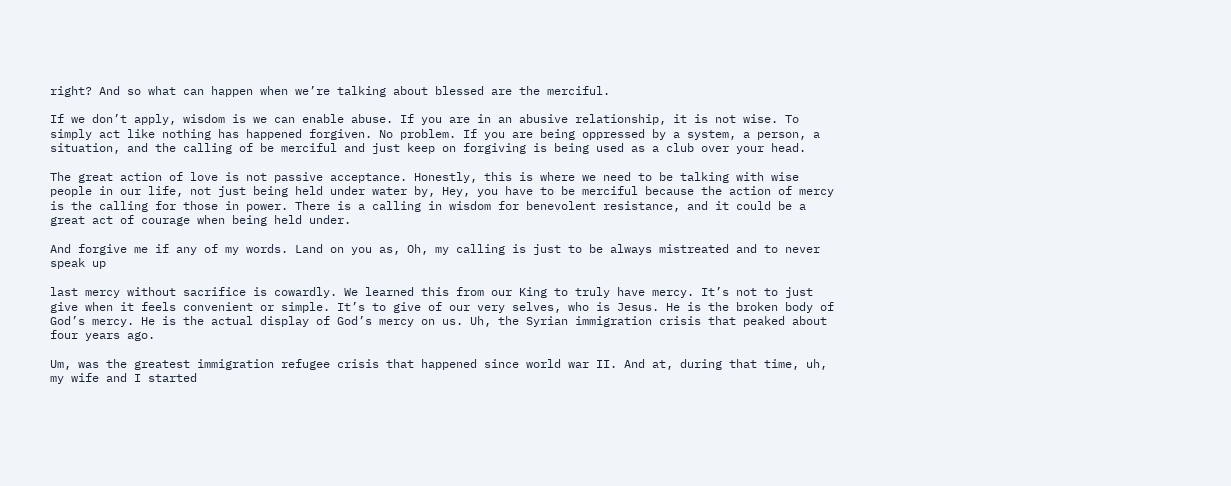right? And so what can happen when we’re talking about blessed are the merciful.

If we don’t apply, wisdom is we can enable abuse. If you are in an abusive relationship, it is not wise. To simply act like nothing has happened forgiven. No problem. If you are being oppressed by a system, a person, a situation, and the calling of be merciful and just keep on forgiving is being used as a club over your head.

The great action of love is not passive acceptance. Honestly, this is where we need to be talking with wise people in our life, not just being held under water by, Hey, you have to be merciful because the action of mercy is the calling for those in power. There is a calling in wisdom for benevolent resistance, and it could be a great act of courage when being held under.

And forgive me if any of my words. Land on you as, Oh, my calling is just to be always mistreated and to never speak up

last mercy without sacrifice is cowardly. We learned this from our King to truly have mercy. It’s not to just give when it feels convenient or simple. It’s to give of our very selves, who is Jesus. He is the broken body of God’s mercy. He is the actual display of God’s mercy on us. Uh, the Syrian immigration crisis that peaked about four years ago.

Um, was the greatest immigration refugee crisis that happened since world war II. And at, during that time, uh, my wife and I started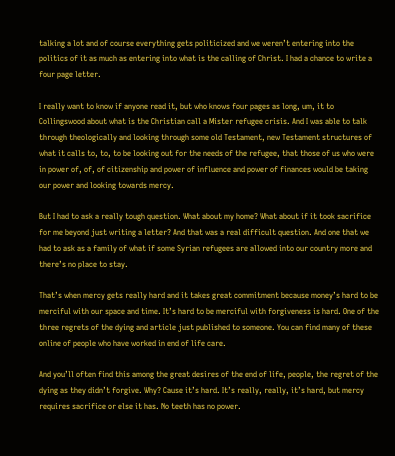talking a lot and of course everything gets politicized and we weren’t entering into the politics of it as much as entering into what is the calling of Christ. I had a chance to write a four page letter.

I really want to know if anyone read it, but who knows four pages as long, um, it to Collingswood about what is the Christian call a Mister refugee crisis. And I was able to talk through theologically and looking through some old Testament, new Testament structures of what it calls to, to, to be looking out for the needs of the refugee, that those of us who were in power of, of, of citizenship and power of influence and power of finances would be taking our power and looking towards mercy.

But I had to ask a really tough question. What about my home? What about if it took sacrifice for me beyond just writing a letter? And that was a real difficult question. And one that we had to ask as a family of what if some Syrian refugees are allowed into our country more and there’s no place to stay.

That’s when mercy gets really hard and it takes great commitment because money’s hard to be merciful with our space and time. It’s hard to be merciful with forgiveness is hard. One of the three regrets of the dying and article just published to someone. You can find many of these online of people who have worked in end of life care.

And you’ll often find this among the great desires of the end of life, people, the regret of the dying as they didn’t forgive. Why? Cause it’s hard. It’s really, really, it’s hard, but mercy requires sacrifice or else it has. No teeth has no power.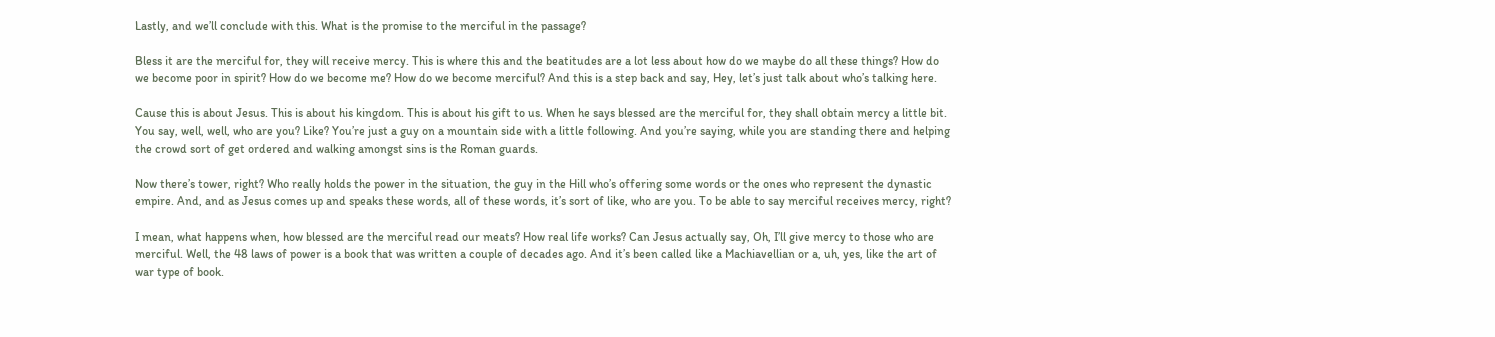Lastly, and we’ll conclude with this. What is the promise to the merciful in the passage?

Bless it are the merciful for, they will receive mercy. This is where this and the beatitudes are a lot less about how do we maybe do all these things? How do we become poor in spirit? How do we become me? How do we become merciful? And this is a step back and say, Hey, let’s just talk about who’s talking here.

Cause this is about Jesus. This is about his kingdom. This is about his gift to us. When he says blessed are the merciful for, they shall obtain mercy a little bit. You say, well, well, who are you? Like? You’re just a guy on a mountain side with a little following. And you’re saying, while you are standing there and helping the crowd sort of get ordered and walking amongst sins is the Roman guards.

Now there’s tower, right? Who really holds the power in the situation, the guy in the Hill who’s offering some words or the ones who represent the dynastic empire. And, and as Jesus comes up and speaks these words, all of these words, it’s sort of like, who are you. To be able to say merciful receives mercy, right?

I mean, what happens when, how blessed are the merciful read our meats? How real life works? Can Jesus actually say, Oh, I’ll give mercy to those who are merciful. Well, the 48 laws of power is a book that was written a couple of decades ago. And it’s been called like a Machiavellian or a, uh, yes, like the art of war type of book.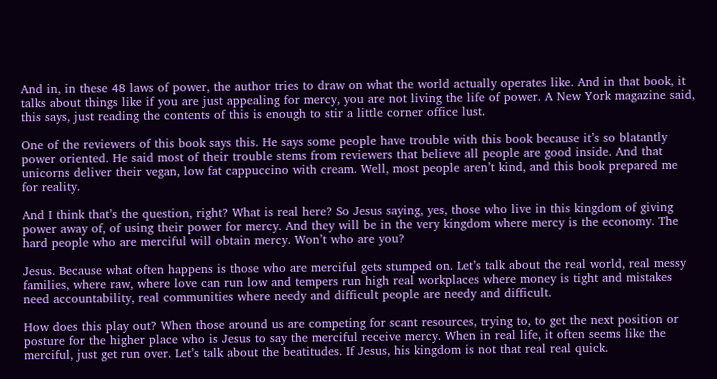And in, in these 48 laws of power, the author tries to draw on what the world actually operates like. And in that book, it talks about things like if you are just appealing for mercy, you are not living the life of power. A New York magazine said, this says, just reading the contents of this is enough to stir a little corner office lust.

One of the reviewers of this book says this. He says some people have trouble with this book because it’s so blatantly power oriented. He said most of their trouble stems from reviewers that believe all people are good inside. And that unicorns deliver their vegan, low fat cappuccino with cream. Well, most people aren’t kind, and this book prepared me for reality.

And I think that’s the question, right? What is real here? So Jesus saying, yes, those who live in this kingdom of giving power away of, of using their power for mercy. And they will be in the very kingdom where mercy is the economy. The hard people who are merciful will obtain mercy. Won’t who are you?

Jesus. Because what often happens is those who are merciful gets stumped on. Let’s talk about the real world, real messy families, where raw, where love can run low and tempers run high real workplaces where money is tight and mistakes need accountability, real communities where needy and difficult people are needy and difficult.

How does this play out? When those around us are competing for scant resources, trying to, to get the next position or posture for the higher place who is Jesus to say the merciful receive mercy. When in real life, it often seems like the merciful, just get run over. Let’s talk about the beatitudes. If Jesus, his kingdom is not that real real quick.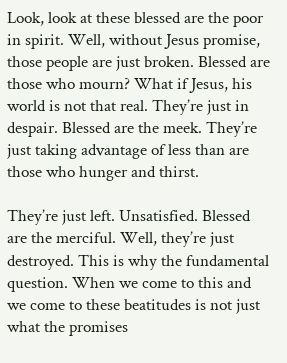Look, look at these blessed are the poor in spirit. Well, without Jesus promise, those people are just broken. Blessed are those who mourn? What if Jesus, his world is not that real. They’re just in despair. Blessed are the meek. They’re just taking advantage of less than are those who hunger and thirst.

They’re just left. Unsatisfied. Blessed are the merciful. Well, they’re just destroyed. This is why the fundamental question. When we come to this and we come to these beatitudes is not just what the promises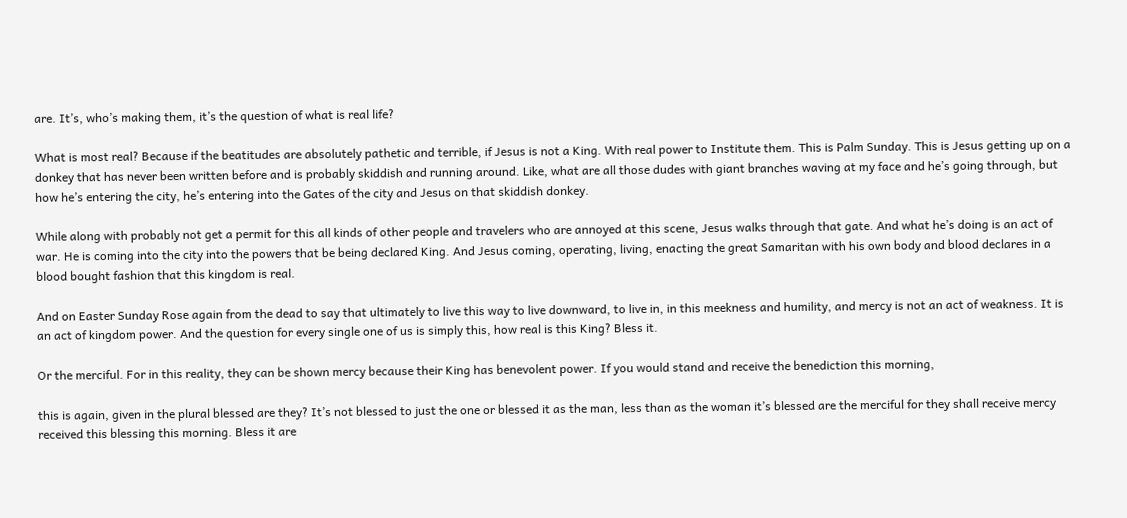are. It’s, who’s making them, it’s the question of what is real life?

What is most real? Because if the beatitudes are absolutely pathetic and terrible, if Jesus is not a King. With real power to Institute them. This is Palm Sunday. This is Jesus getting up on a donkey that has never been written before and is probably skiddish and running around. Like, what are all those dudes with giant branches waving at my face and he’s going through, but how he’s entering the city, he’s entering into the Gates of the city and Jesus on that skiddish donkey.

While along with probably not get a permit for this all kinds of other people and travelers who are annoyed at this scene, Jesus walks through that gate. And what he’s doing is an act of war. He is coming into the city into the powers that be being declared King. And Jesus coming, operating, living, enacting the great Samaritan with his own body and blood declares in a blood bought fashion that this kingdom is real.

And on Easter Sunday Rose again from the dead to say that ultimately to live this way to live downward, to live in, in this meekness and humility, and mercy is not an act of weakness. It is an act of kingdom power. And the question for every single one of us is simply this, how real is this King? Bless it.

Or the merciful. For in this reality, they can be shown mercy because their King has benevolent power. If you would stand and receive the benediction this morning,

this is again, given in the plural blessed are they? It’s not blessed to just the one or blessed it as the man, less than as the woman it’s blessed are the merciful for they shall receive mercy received this blessing this morning. Bless it are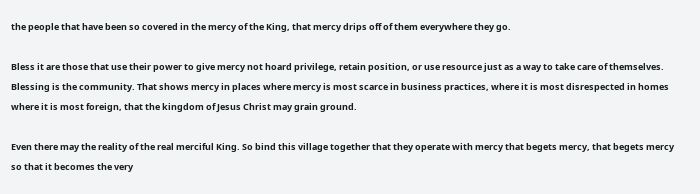the people that have been so covered in the mercy of the King, that mercy drips off of them everywhere they go.

Bless it are those that use their power to give mercy not hoard privilege, retain position, or use resource just as a way to take care of themselves. Blessing is the community. That shows mercy in places where mercy is most scarce in business practices, where it is most disrespected in homes where it is most foreign, that the kingdom of Jesus Christ may grain ground.

Even there may the reality of the real merciful King. So bind this village together that they operate with mercy that begets mercy, that begets mercy so that it becomes the very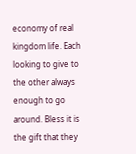economy of real kingdom life. Each looking to give to the other always enough to go around. Bless it is the gift that they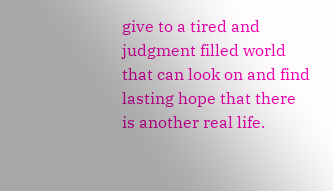give to a tired and judgment filled world that can look on and find lasting hope that there is another real life.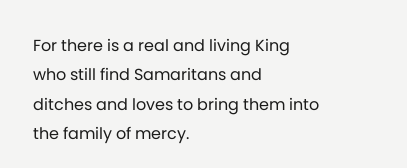For there is a real and living King who still find Samaritans and ditches and loves to bring them into the family of mercy.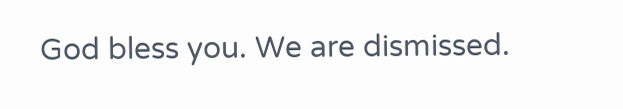God bless you. We are dismissed.